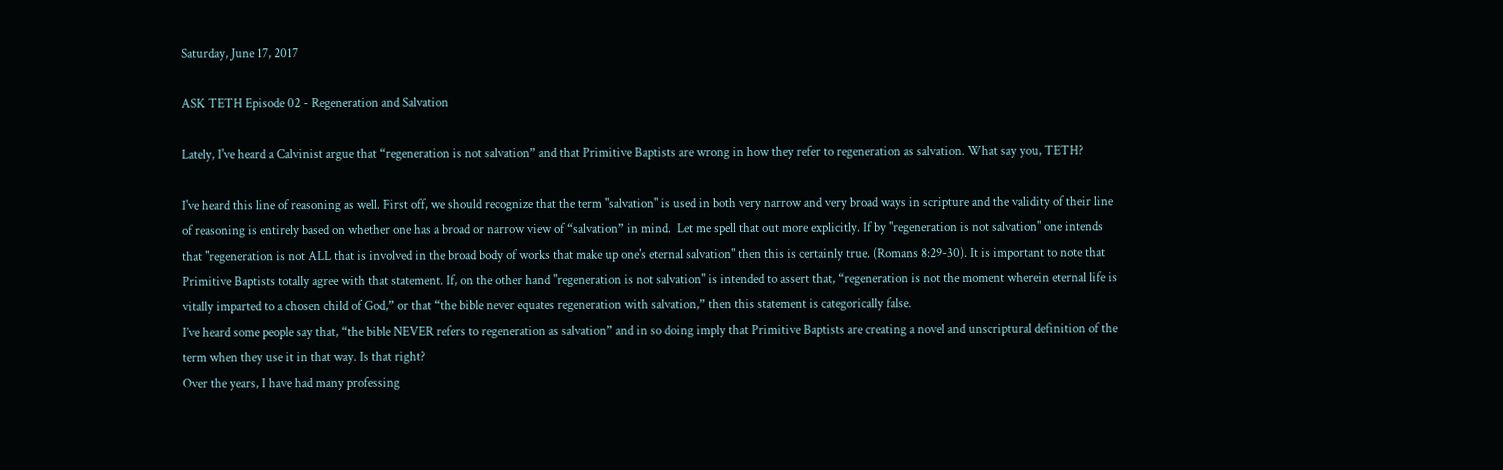Saturday, June 17, 2017

ASK TETH Episode 02 - Regeneration and Salvation

Lately, I've heard a Calvinist argue that “regeneration is not salvation” and that Primitive Baptists are wrong in how they refer to regeneration as salvation. What say you, TETH?

I've heard this line of reasoning as well. First off, we should recognize that the term "salvation" is used in both very narrow and very broad ways in scripture and the validity of their line of reasoning is entirely based on whether one has a broad or narrow view of “salvation” in mind.  Let me spell that out more explicitly. If by "regeneration is not salvation" one intends that "regeneration is not ALL that is involved in the broad body of works that make up one's eternal salvation" then this is certainly true. (Romans 8:29-30). It is important to note that Primitive Baptists totally agree with that statement. If, on the other hand "regeneration is not salvation" is intended to assert that, “regeneration is not the moment wherein eternal life is vitally imparted to a chosen child of God,” or that “the bible never equates regeneration with salvation,” then this statement is categorically false.
I’ve heard some people say that, “the bible NEVER refers to regeneration as salvation” and in so doing imply that Primitive Baptists are creating a novel and unscriptural definition of the term when they use it in that way. Is that right?
Over the years, I have had many professing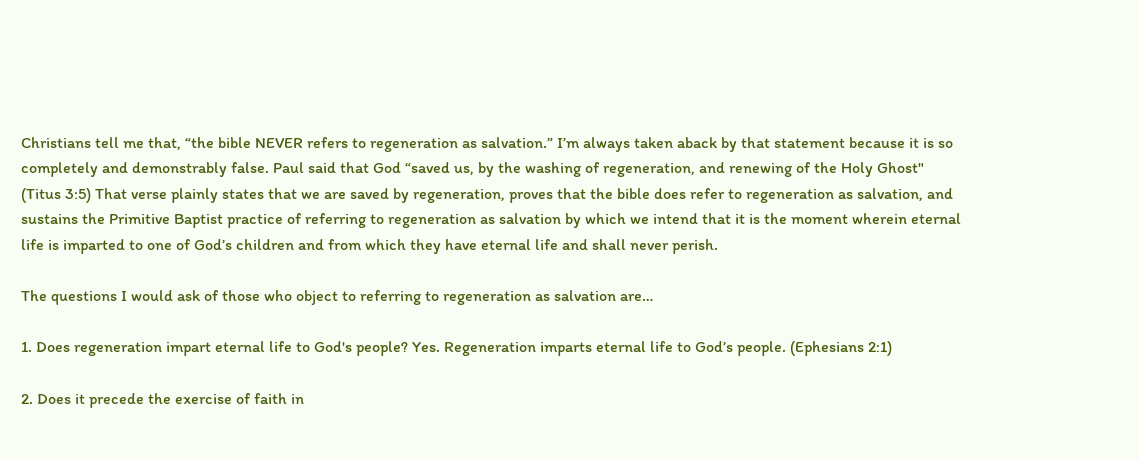Christians tell me that, “the bible NEVER refers to regeneration as salvation.” I’m always taken aback by that statement because it is so completely and demonstrably false. Paul said that God “saved us, by the washing of regeneration, and renewing of the Holy Ghost" (Titus 3:5) That verse plainly states that we are saved by regeneration, proves that the bible does refer to regeneration as salvation, and sustains the Primitive Baptist practice of referring to regeneration as salvation by which we intend that it is the moment wherein eternal life is imparted to one of God’s children and from which they have eternal life and shall never perish.

The questions I would ask of those who object to referring to regeneration as salvation are…

1. Does regeneration impart eternal life to God's people? Yes. Regeneration imparts eternal life to God’s people. (Ephesians 2:1)

2. Does it precede the exercise of faith in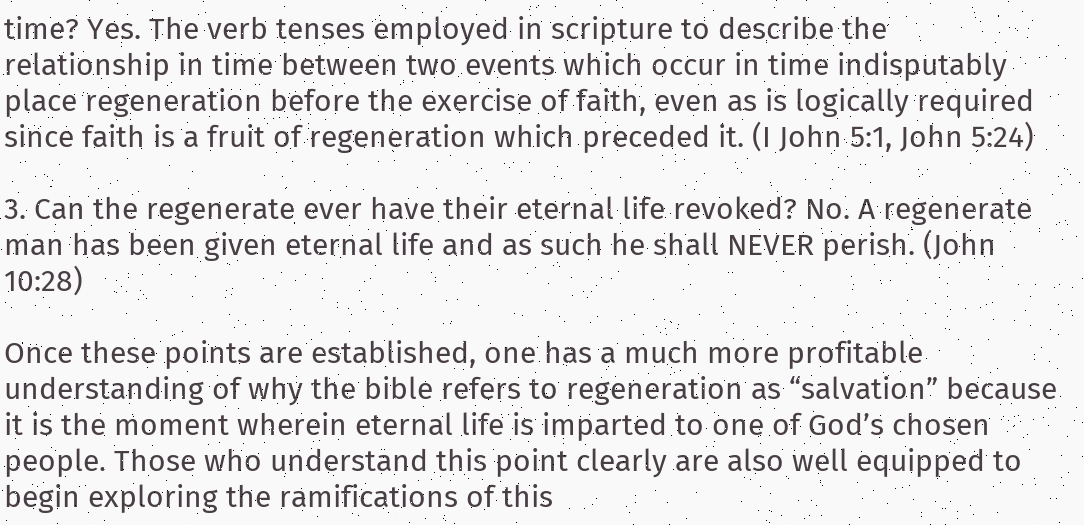time? Yes. The verb tenses employed in scripture to describe the relationship in time between two events which occur in time indisputably place regeneration before the exercise of faith, even as is logically required since faith is a fruit of regeneration which preceded it. (I John 5:1, John 5:24)

3. Can the regenerate ever have their eternal life revoked? No. A regenerate man has been given eternal life and as such he shall NEVER perish. (John 10:28)

Once these points are established, one has a much more profitable understanding of why the bible refers to regeneration as “salvation” because it is the moment wherein eternal life is imparted to one of God’s chosen people. Those who understand this point clearly are also well equipped to begin exploring the ramifications of this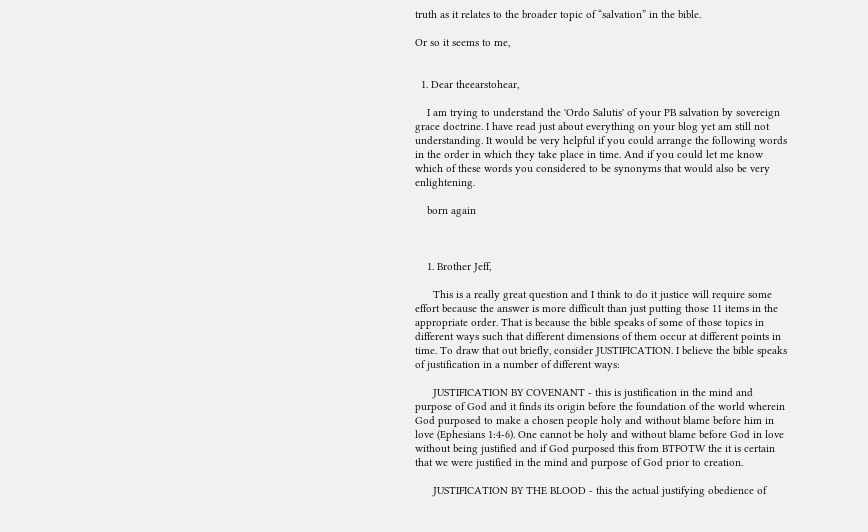truth as it relates to the broader topic of “salvation” in the bible.

Or so it seems to me,


  1. Dear theearstohear,

    I am trying to understand the 'Ordo Salutis' of your PB salvation by sovereign grace doctrine. I have read just about everything on your blog yet am still not understanding. It would be very helpful if you could arrange the following words in the order in which they take place in time. And if you could let me know which of these words you considered to be synonyms that would also be very enlightening.

    born again



    1. Brother Jeff,

      This is a really great question and I think to do it justice will require some effort because the answer is more difficult than just putting those 11 items in the appropriate order. That is because the bible speaks of some of those topics in different ways such that different dimensions of them occur at different points in time. To draw that out briefly, consider JUSTIFICATION. I believe the bible speaks of justification in a number of different ways:

      JUSTIFICATION BY COVENANT - this is justification in the mind and purpose of God and it finds its origin before the foundation of the world wherein God purposed to make a chosen people holy and without blame before him in love (Ephesians 1:4-6). One cannot be holy and without blame before God in love without being justified and if God purposed this from BTFOTW the it is certain that we were justified in the mind and purpose of God prior to creation.

      JUSTIFICATION BY THE BLOOD - this the actual justifying obedience of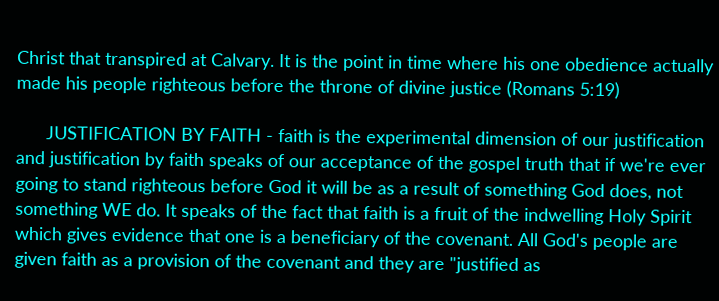Christ that transpired at Calvary. It is the point in time where his one obedience actually made his people righteous before the throne of divine justice (Romans 5:19)

      JUSTIFICATION BY FAITH - faith is the experimental dimension of our justification and justification by faith speaks of our acceptance of the gospel truth that if we're ever going to stand righteous before God it will be as a result of something God does, not something WE do. It speaks of the fact that faith is a fruit of the indwelling Holy Spirit which gives evidence that one is a beneficiary of the covenant. All God's people are given faith as a provision of the covenant and they are "justified as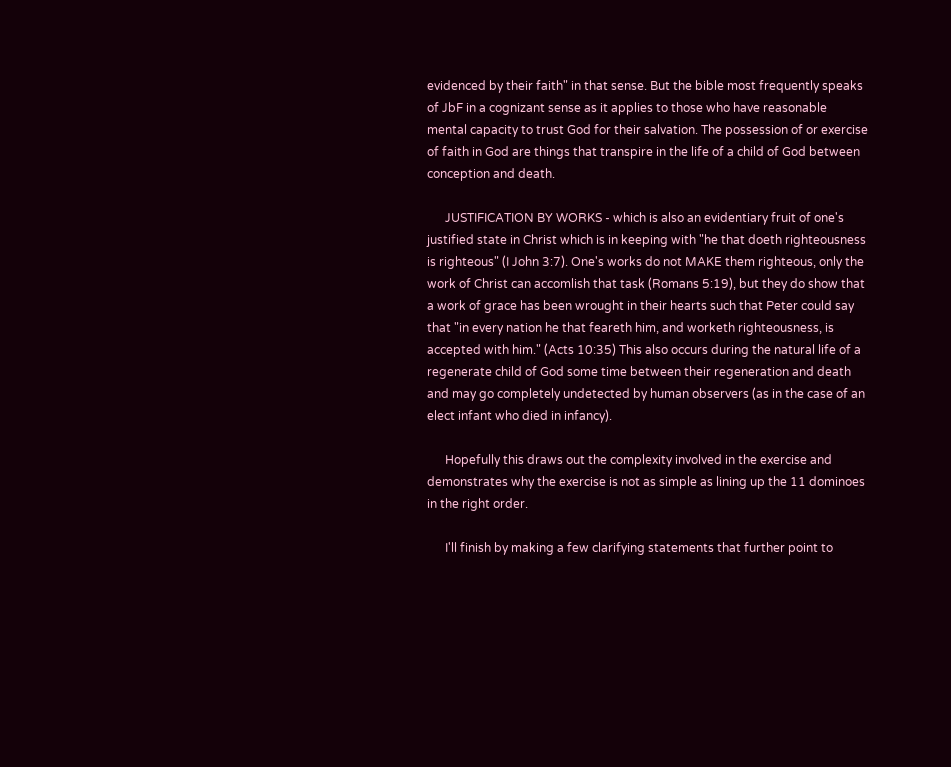evidenced by their faith" in that sense. But the bible most frequently speaks of JbF in a cognizant sense as it applies to those who have reasonable mental capacity to trust God for their salvation. The possession of or exercise of faith in God are things that transpire in the life of a child of God between conception and death.

      JUSTIFICATION BY WORKS - which is also an evidentiary fruit of one's justified state in Christ which is in keeping with "he that doeth righteousness is righteous" (I John 3:7). One's works do not MAKE them righteous, only the work of Christ can accomlish that task (Romans 5:19), but they do show that a work of grace has been wrought in their hearts such that Peter could say that "in every nation he that feareth him, and worketh righteousness, is accepted with him." (Acts 10:35) This also occurs during the natural life of a regenerate child of God some time between their regeneration and death and may go completely undetected by human observers (as in the case of an elect infant who died in infancy).

      Hopefully this draws out the complexity involved in the exercise and demonstrates why the exercise is not as simple as lining up the 11 dominoes in the right order.

      I'll finish by making a few clarifying statements that further point to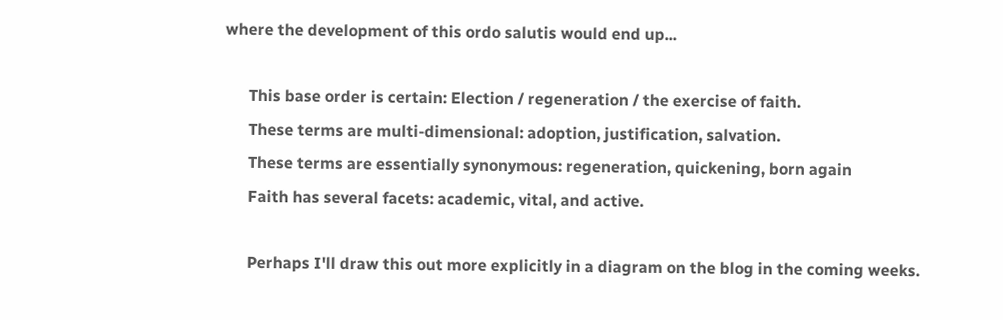where the development of this ordo salutis would end up...

      This base order is certain: Election / regeneration / the exercise of faith.
      These terms are multi-dimensional: adoption, justification, salvation.
      These terms are essentially synonymous: regeneration, quickening, born again
      Faith has several facets: academic, vital, and active.

      Perhaps I'll draw this out more explicitly in a diagram on the blog in the coming weeks.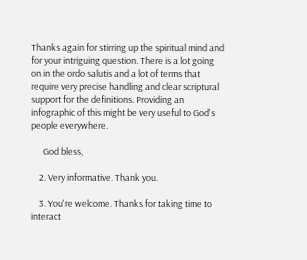Thanks again for stirring up the spiritual mind and for your intriguing question. There is a lot going on in the ordo salutis and a lot of terms that require very precise handling and clear scriptural support for the definitions. Providing an infographic of this might be very useful to God's people everywhere.

      God bless,

    2. Very informative. Thank you.

    3. You're welcome. Thanks for taking time to interact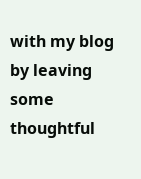with my blog by leaving some thoughtful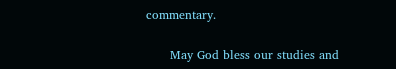commentary.

      May God bless our studies and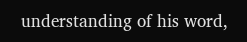understanding of his word,